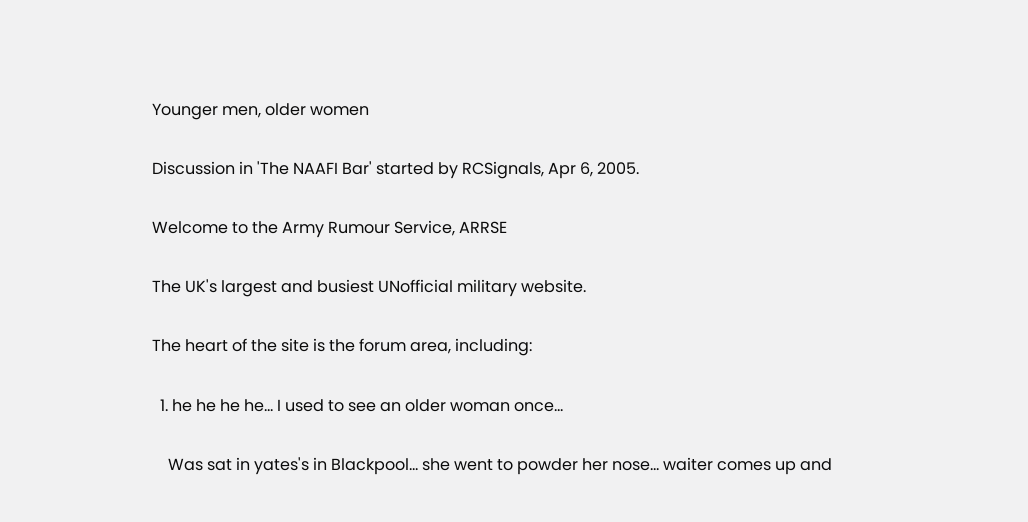Younger men, older women

Discussion in 'The NAAFI Bar' started by RCSignals, Apr 6, 2005.

Welcome to the Army Rumour Service, ARRSE

The UK's largest and busiest UNofficial military website.

The heart of the site is the forum area, including:

  1. he he he he... I used to see an older woman once...

    Was sat in yates's in Blackpool... she went to powder her nose... waiter comes up and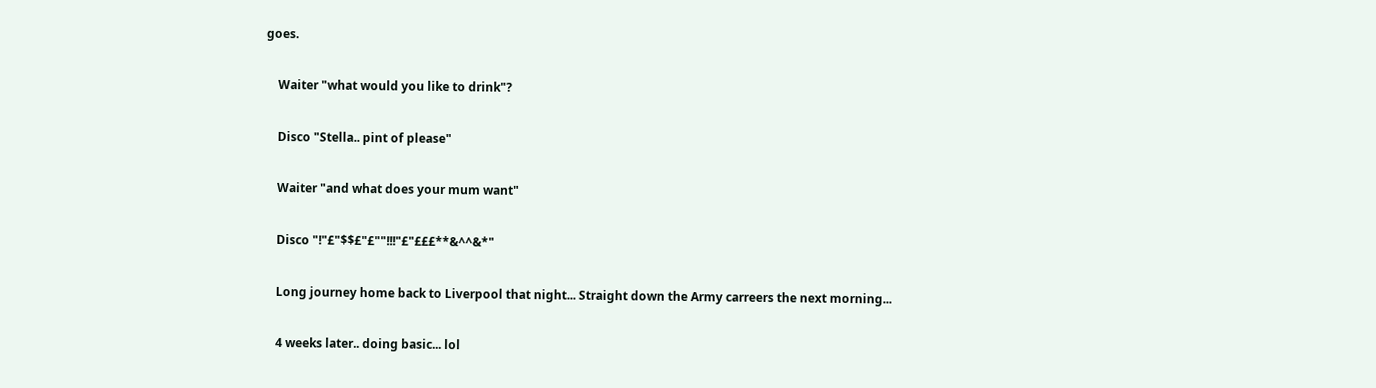goes.

    Waiter "what would you like to drink"?

    Disco "Stella.. pint of please"

    Waiter "and what does your mum want"

    Disco "!"£"$$£"£""!!!"£"£££**&^^&*"

    Long journey home back to Liverpool that night... Straight down the Army carreers the next morning...

    4 weeks later.. doing basic... lol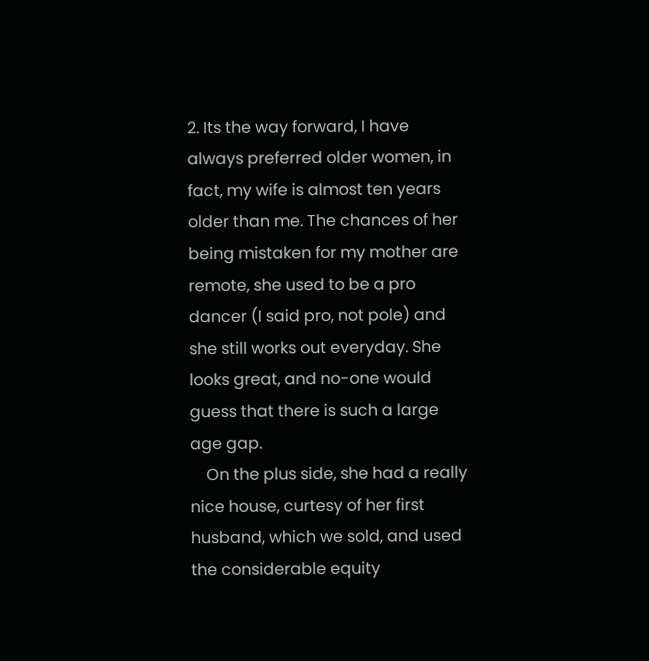2. Its the way forward, I have always preferred older women, in fact, my wife is almost ten years older than me. The chances of her being mistaken for my mother are remote, she used to be a pro dancer (I said pro, not pole) and she still works out everyday. She looks great, and no-one would guess that there is such a large age gap.
    On the plus side, she had a really nice house, curtesy of her first husband, which we sold, and used the considerable equity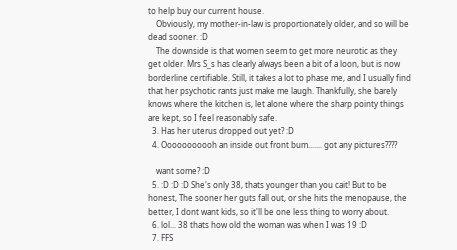to help buy our current house.
    Obviously, my mother-in-law is proportionately older, and so will be dead sooner. :D
    The downside is that women seem to get more neurotic as they get older. Mrs S_s has clearly always been a bit of a loon, but is now borderline certifiable. Still, it takes a lot to phase me, and I usually find that her psychotic rants just make me laugh. Thankfully, she barely knows where the kitchen is, let alone where the sharp pointy things are kept, so I feel reasonably safe.
  3. Has her uterus dropped out yet? :D
  4. Ooooooooooh an inside out front bum....... got any pictures????

    want some? :D
  5. :D :D :D She's only 38, thats younger than you cait! But to be honest, The sooner her guts fall out, or she hits the menopause, the better, I dont want kids, so it'll be one less thing to worry about.
  6. lol... 38 thats how old the woman was when I was 19 :D
  7. FFS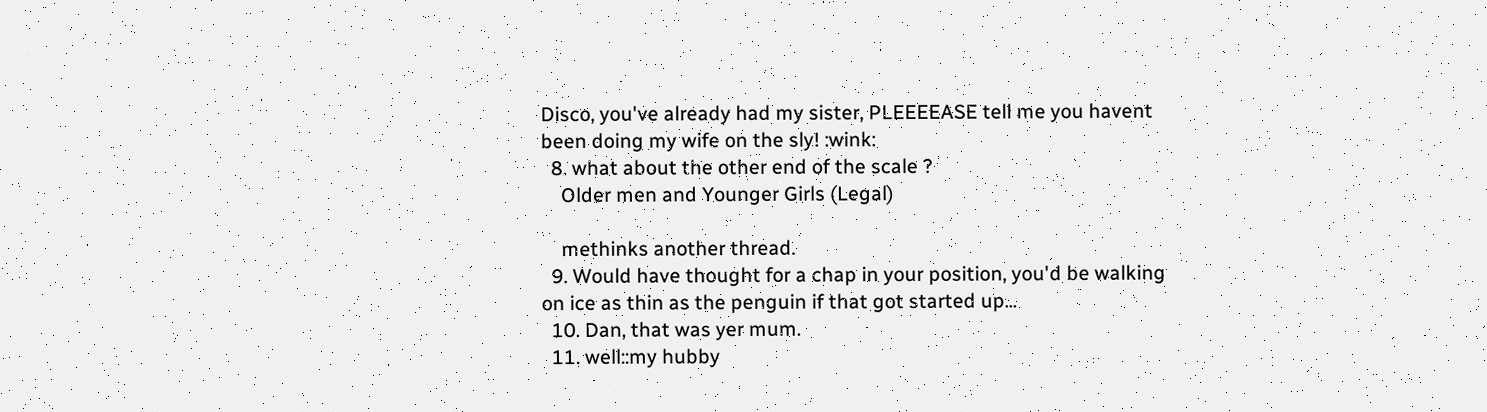Disco, you've already had my sister, PLEEEEASE tell me you havent been doing my wife on the sly! :wink:
  8. what about the other end of the scale ?
    Older men and Younger Girls (Legal)

    methinks another thread.
  9. Would have thought for a chap in your position, you'd be walking on ice as thin as the penguin if that got started up...
  10. Dan, that was yer mum.
  11. well::my hubby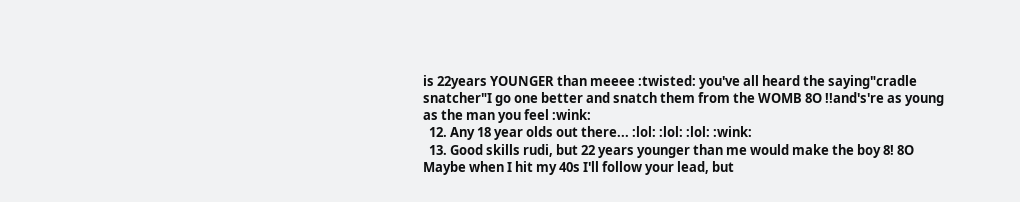is 22years YOUNGER than meeee :twisted: you've all heard the saying"cradle snatcher"I go one better and snatch them from the WOMB 8O !!and's're as young as the man you feel :wink:
  12. Any 18 year olds out there... :lol: :lol: :lol: :wink:
  13. Good skills rudi, but 22 years younger than me would make the boy 8! 8O Maybe when I hit my 40s I'll follow your lead, but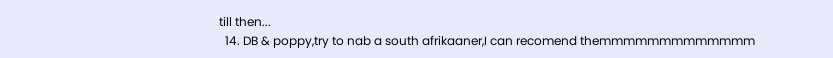till then...
  14. DB & poppy,try to nab a south afrikaaner,I can recomend themmmmmmmmmmmmm